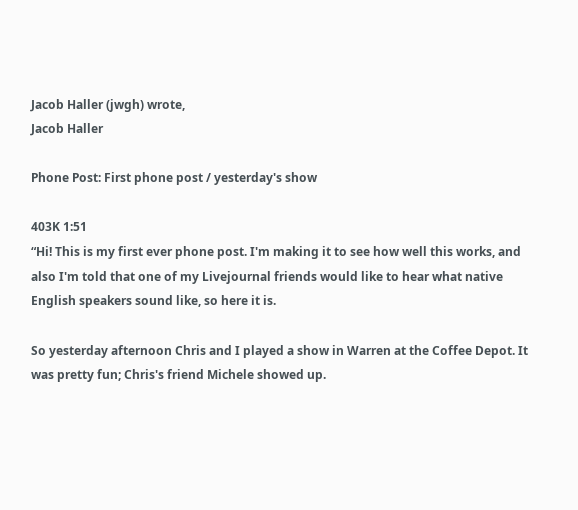Jacob Haller (jwgh) wrote,
Jacob Haller

Phone Post: First phone post / yesterday's show

403K 1:51
“Hi! This is my first ever phone post. I'm making it to see how well this works, and also I'm told that one of my Livejournal friends would like to hear what native English speakers sound like, so here it is.

So yesterday afternoon Chris and I played a show in Warren at the Coffee Depot. It was pretty fun; Chris's friend Michele showed up.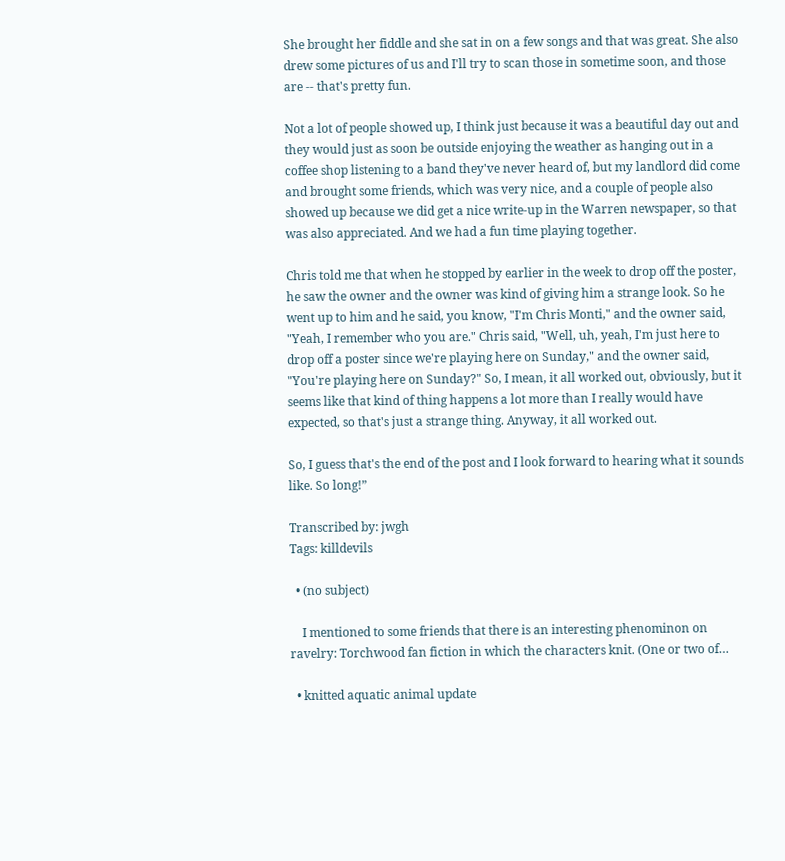She brought her fiddle and she sat in on a few songs and that was great. She also drew some pictures of us and I'll try to scan those in sometime soon, and those are -- that's pretty fun.

Not a lot of people showed up, I think just because it was a beautiful day out and they would just as soon be outside enjoying the weather as hanging out in a coffee shop listening to a band they've never heard of, but my landlord did come and brought some friends, which was very nice, and a couple of people also showed up because we did get a nice write-up in the Warren newspaper, so that was also appreciated. And we had a fun time playing together.

Chris told me that when he stopped by earlier in the week to drop off the poster, he saw the owner and the owner was kind of giving him a strange look. So he went up to him and he said, you know, "I'm Chris Monti," and the owner said, "Yeah, I remember who you are." Chris said, "Well, uh, yeah, I'm just here to drop off a poster since we're playing here on Sunday," and the owner said, "You're playing here on Sunday?" So, I mean, it all worked out, obviously, but it seems like that kind of thing happens a lot more than I really would have expected, so that's just a strange thing. Anyway, it all worked out.

So, I guess that's the end of the post and I look forward to hearing what it sounds like. So long!”

Transcribed by: jwgh
Tags: killdevils

  • (no subject)

    I mentioned to some friends that there is an interesting phenominon on ravelry: Torchwood fan fiction in which the characters knit. (One or two of…

  • knitted aquatic animal update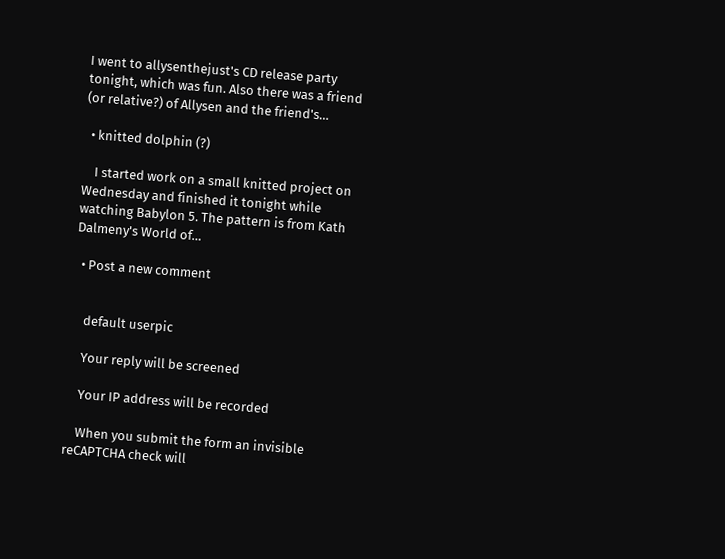I went to allysenthejust's CD release party tonight, which was fun. Also there was a friend (or relative?) of Allysen and the friend's…

  • knitted dolphin (?)

    I started work on a small knitted project on Wednesday and finished it tonight while watching Babylon 5. The pattern is from Kath Dalmeny's World of…

  • Post a new comment


    default userpic

    Your reply will be screened

    Your IP address will be recorded

    When you submit the form an invisible reCAPTCHA check will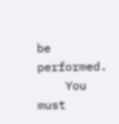be performed.
    You must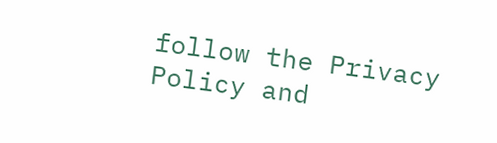follow the Privacy Policy and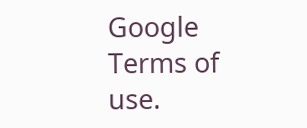Google Terms of use.